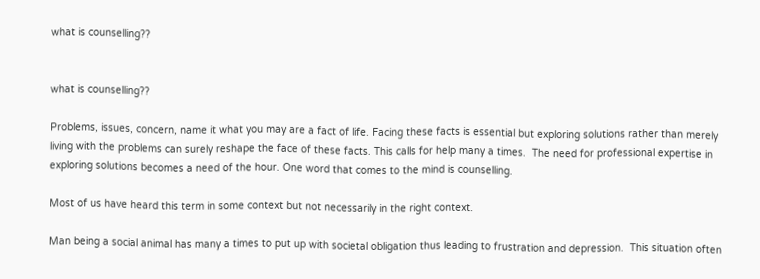what is counselling??


what is counselling??

Problems, issues, concern, name it what you may are a fact of life. Facing these facts is essential but exploring solutions rather than merely living with the problems can surely reshape the face of these facts. This calls for help many a times.  The need for professional expertise in exploring solutions becomes a need of the hour. One word that comes to the mind is counselling.

Most of us have heard this term in some context but not necessarily in the right context.

Man being a social animal has many a times to put up with societal obligation thus leading to frustration and depression.  This situation often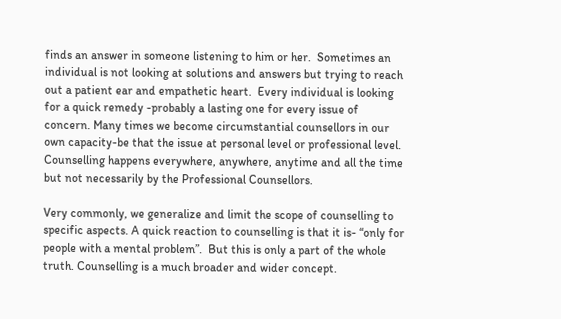finds an answer in someone listening to him or her.  Sometimes an individual is not looking at solutions and answers but trying to reach out a patient ear and empathetic heart.  Every individual is looking for a quick remedy -probably a lasting one for every issue of concern. Many times we become circumstantial counsellors in our own capacity-be that the issue at personal level or professional level. Counselling happens everywhere, anywhere, anytime and all the time but not necessarily by the Professional Counsellors.

Very commonly, we generalize and limit the scope of counselling to specific aspects. A quick reaction to counselling is that it is- “only for people with a mental problem”.  But this is only a part of the whole truth. Counselling is a much broader and wider concept.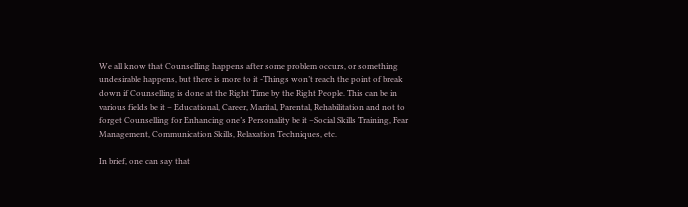We all know that Counselling happens after some problem occurs, or something undesirable happens, but there is more to it -Things won’t reach the point of break down if Counselling is done at the Right Time by the Right People. This can be in various fields be it – Educational, Career, Marital, Parental, Rehabilitation and not to forget Counselling for Enhancing one’s Personality be it –Social Skills Training, Fear Management, Communication Skills, Relaxation Techniques, etc.

In brief, one can say that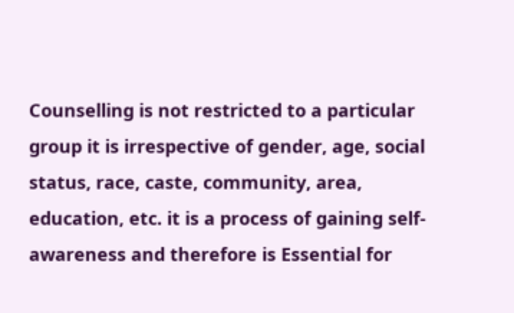Counselling is not restricted to a particular group it is irrespective of gender, age, social status, race, caste, community, area, education, etc. it is a process of gaining self-awareness and therefore is Essential for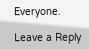Everyone.

Leave a Reply